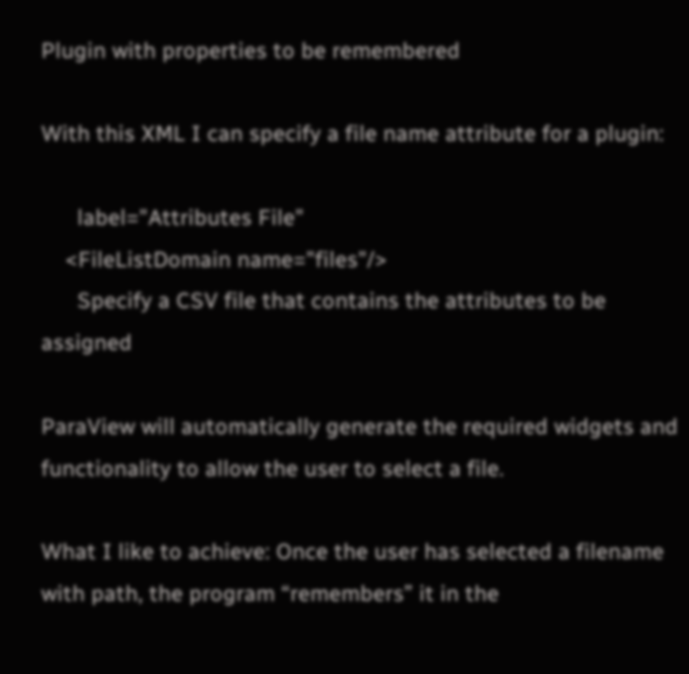Plugin with properties to be remembered

With this XML I can specify a file name attribute for a plugin:

      label="Attributes File"
    <FileListDomain name="files"/>
      Specify a CSV file that contains the attributes to be assigned

ParaView will automatically generate the required widgets and functionality to allow the user to select a file.

What I like to achieve: Once the user has selected a filename with path, the program “remembers” it in the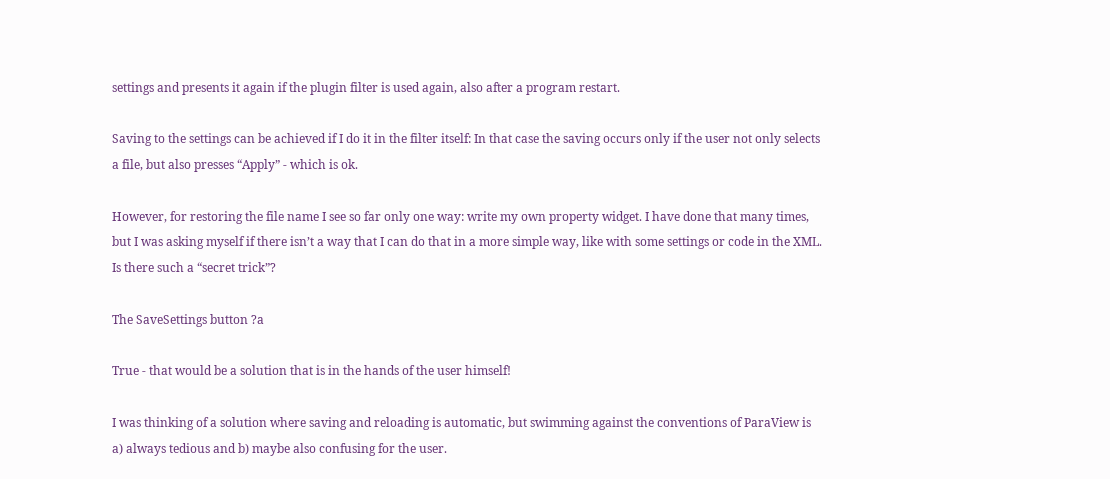settings and presents it again if the plugin filter is used again, also after a program restart.

Saving to the settings can be achieved if I do it in the filter itself: In that case the saving occurs only if the user not only selects a file, but also presses “Apply” - which is ok.

However, for restoring the file name I see so far only one way: write my own property widget. I have done that many times, but I was asking myself if there isn’t a way that I can do that in a more simple way, like with some settings or code in the XML. Is there such a “secret trick”?

The SaveSettings button ?a

True - that would be a solution that is in the hands of the user himself!

I was thinking of a solution where saving and reloading is automatic, but swimming against the conventions of ParaView is a) always tedious and b) maybe also confusing for the user.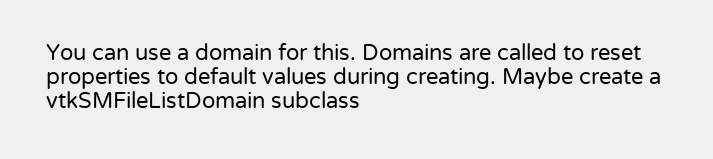You can use a domain for this. Domains are called to reset properties to default values during creating. Maybe create a vtkSMFileListDomain subclass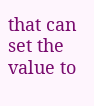that can set the value to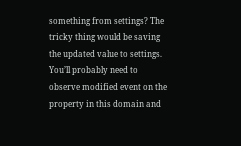something from settings? The tricky thing would be saving the updated value to settings. You’ll probably need to observe modified event on the property in this domain and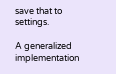save that to settings.

A generalized implementation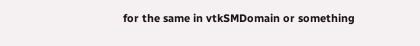for the same in vtkSMDomain or something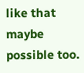like that maybe possible too.